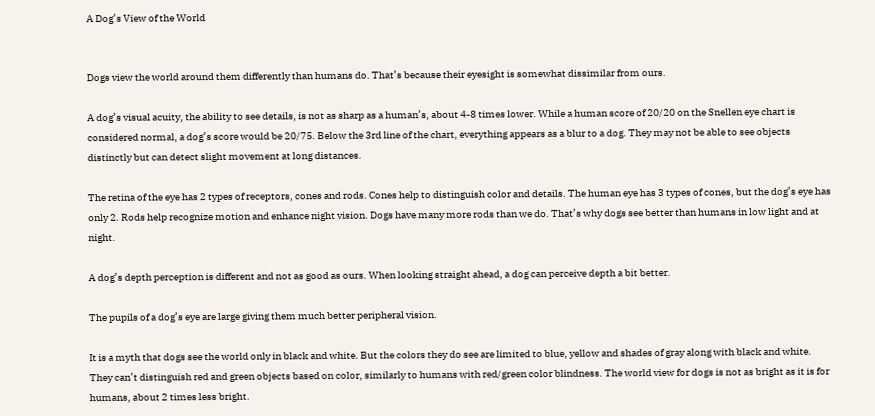A Dog’s View of the World


Dogs view the world around them differently than humans do. That’s because their eyesight is somewhat dissimilar from ours.

A dog’s visual acuity, the ability to see details, is not as sharp as a human’s, about 4-8 times lower. While a human score of 20/20 on the Snellen eye chart is considered normal, a dog’s score would be 20/75. Below the 3rd line of the chart, everything appears as a blur to a dog. They may not be able to see objects distinctly but can detect slight movement at long distances.

The retina of the eye has 2 types of receptors, cones and rods. Cones help to distinguish color and details. The human eye has 3 types of cones, but the dog’s eye has only 2. Rods help recognize motion and enhance night vision. Dogs have many more rods than we do. That’s why dogs see better than humans in low light and at night.

A dog’s depth perception is different and not as good as ours. When looking straight ahead, a dog can perceive depth a bit better.

The pupils of a dog’s eye are large giving them much better peripheral vision.

It is a myth that dogs see the world only in black and white. But the colors they do see are limited to blue, yellow and shades of gray along with black and white. They can’t distinguish red and green objects based on color, similarly to humans with red/green color blindness. The world view for dogs is not as bright as it is for humans, about 2 times less bright.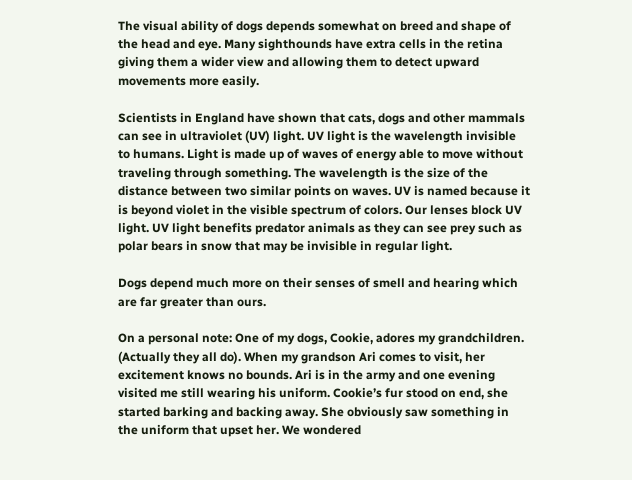The visual ability of dogs depends somewhat on breed and shape of the head and eye. Many sighthounds have extra cells in the retina giving them a wider view and allowing them to detect upward movements more easily.

Scientists in England have shown that cats, dogs and other mammals can see in ultraviolet (UV) light. UV light is the wavelength invisible to humans. Light is made up of waves of energy able to move without traveling through something. The wavelength is the size of the distance between two similar points on waves. UV is named because it is beyond violet in the visible spectrum of colors. Our lenses block UV light. UV light benefits predator animals as they can see prey such as polar bears in snow that may be invisible in regular light.

Dogs depend much more on their senses of smell and hearing which are far greater than ours.

On a personal note: One of my dogs, Cookie, adores my grandchildren. (Actually they all do). When my grandson Ari comes to visit, her excitement knows no bounds. Ari is in the army and one evening visited me still wearing his uniform. Cookie’s fur stood on end, she started barking and backing away. She obviously saw something in the uniform that upset her. We wondered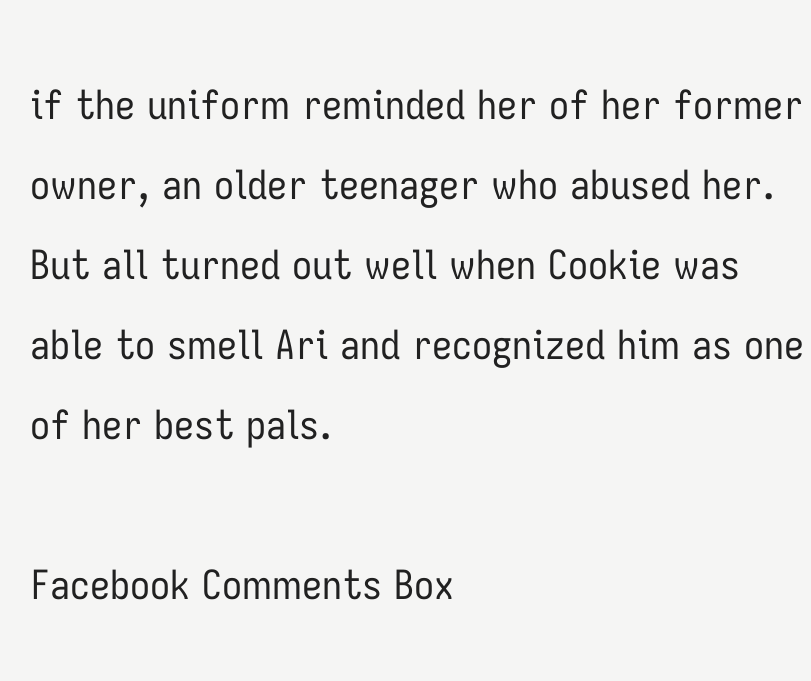if the uniform reminded her of her former owner, an older teenager who abused her. But all turned out well when Cookie was able to smell Ari and recognized him as one of her best pals.

Facebook Comments Box